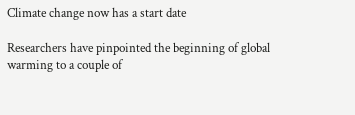Climate change now has a start date

Researchers have pinpointed the beginning of global warming to a couple of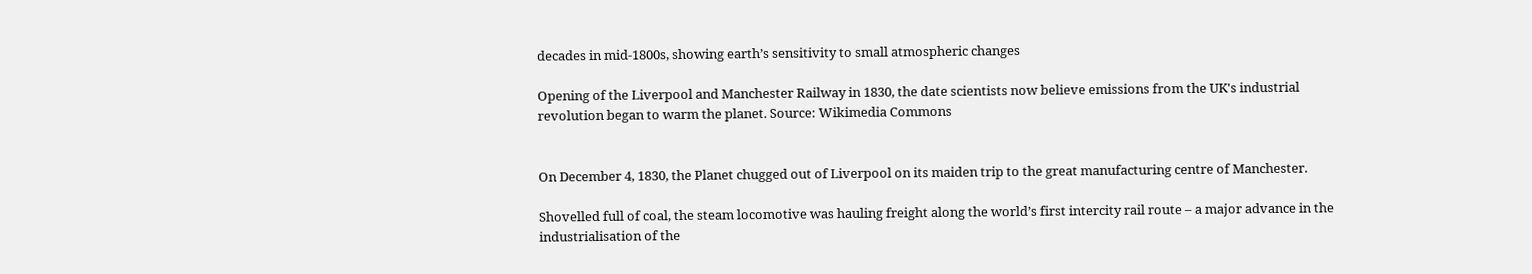decades in mid-1800s, showing earth’s sensitivity to small atmospheric changes

Opening of the Liverpool and Manchester Railway in 1830, the date scientists now believe emissions from the UK's industrial revolution began to warm the planet. Source: Wikimedia Commons


On December 4, 1830, the Planet chugged out of Liverpool on its maiden trip to the great manufacturing centre of Manchester.

Shovelled full of coal, the steam locomotive was hauling freight along the world’s first intercity rail route – a major advance in the industrialisation of the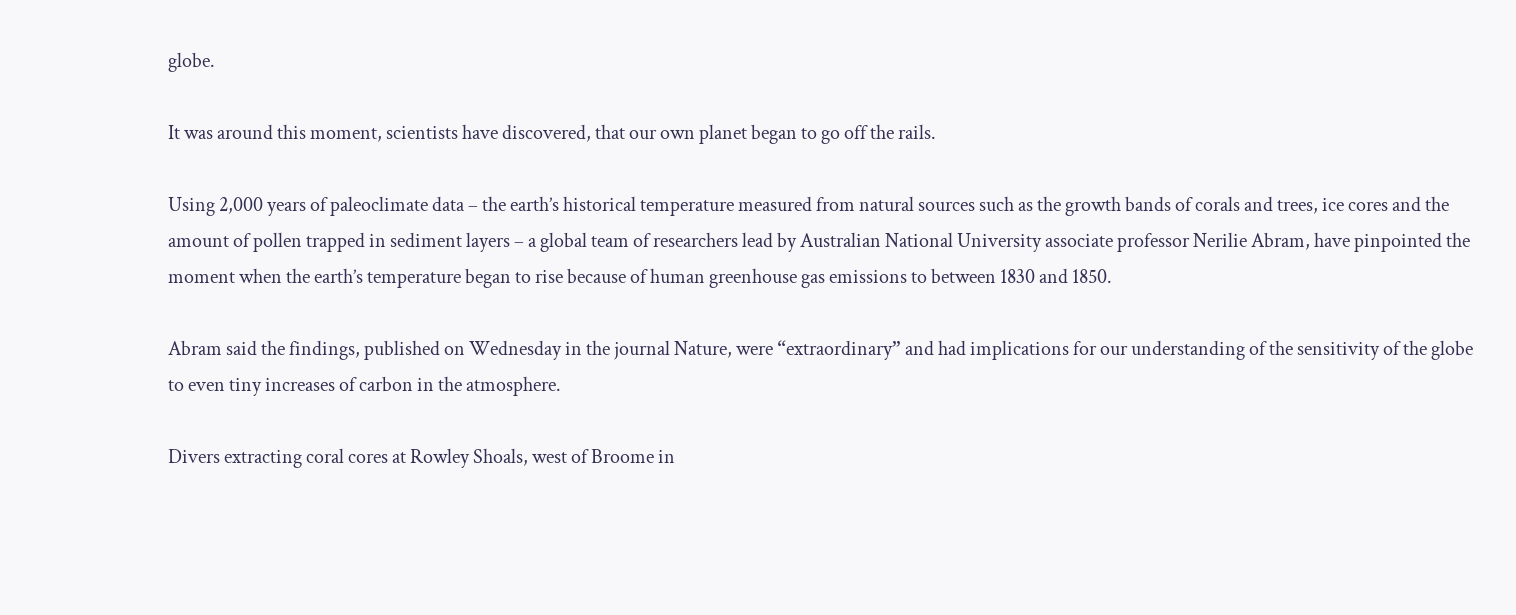globe.

It was around this moment, scientists have discovered, that our own planet began to go off the rails.

Using 2,000 years of paleoclimate data – the earth’s historical temperature measured from natural sources such as the growth bands of corals and trees, ice cores and the amount of pollen trapped in sediment layers – a global team of researchers lead by Australian National University associate professor Nerilie Abram, have pinpointed the moment when the earth’s temperature began to rise because of human greenhouse gas emissions to between 1830 and 1850.

Abram said the findings, published on Wednesday in the journal Nature, were “extraordinary” and had implications for our understanding of the sensitivity of the globe to even tiny increases of carbon in the atmosphere.

Divers extracting coral cores at Rowley Shoals, west of Broome in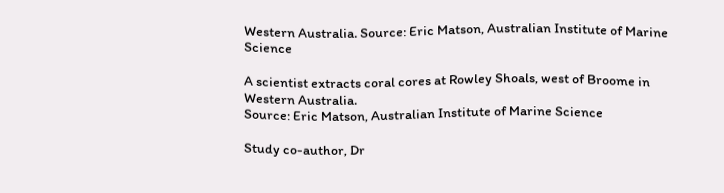Western Australia. Source: Eric Matson, Australian Institute of Marine Science

A scientist extracts coral cores at Rowley Shoals, west of Broome in Western Australia.
Source: Eric Matson, Australian Institute of Marine Science

Study co-author, Dr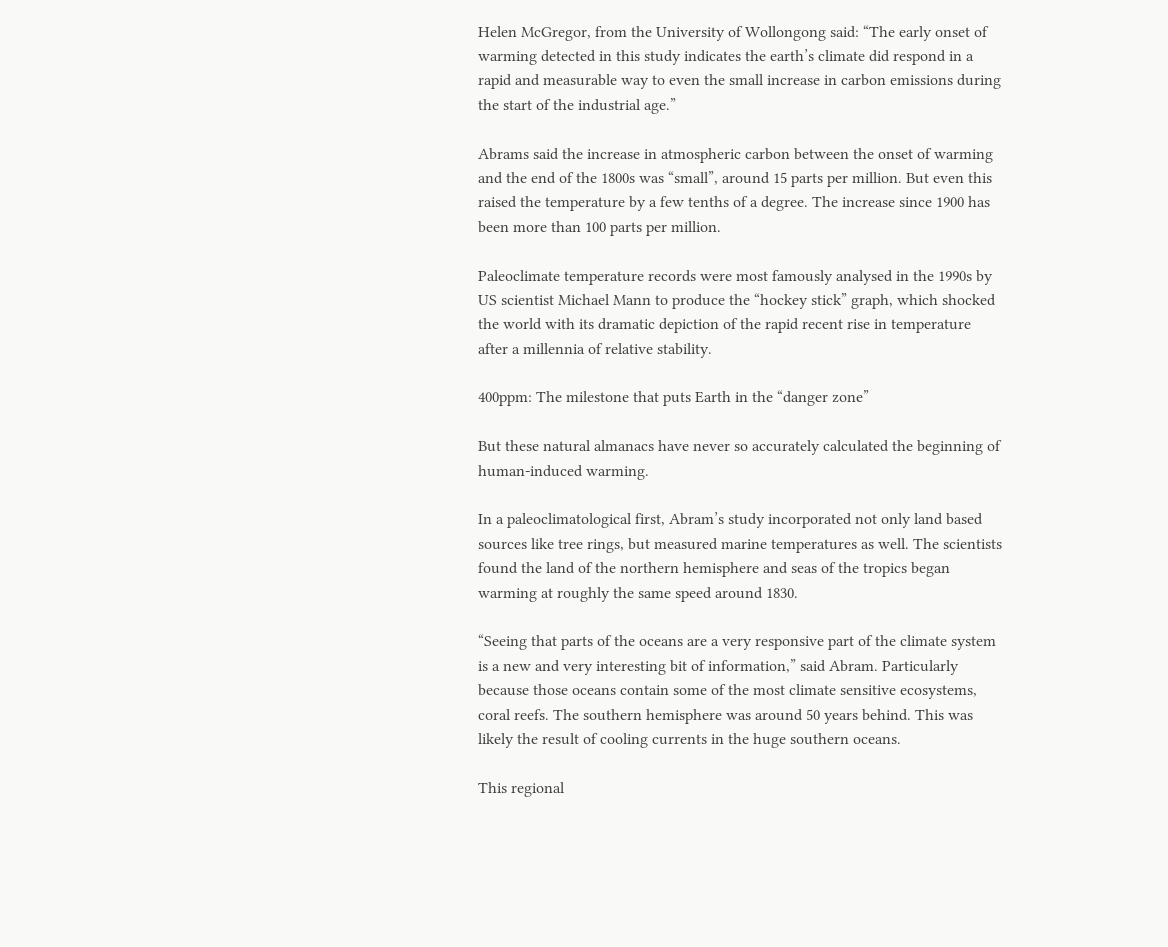Helen McGregor, from the University of Wollongong said: “The early onset of warming detected in this study indicates the earth’s climate did respond in a rapid and measurable way to even the small increase in carbon emissions during the start of the industrial age.”

Abrams said the increase in atmospheric carbon between the onset of warming and the end of the 1800s was “small”, around 15 parts per million. But even this raised the temperature by a few tenths of a degree. The increase since 1900 has been more than 100 parts per million.

Paleoclimate temperature records were most famously analysed in the 1990s by US scientist Michael Mann to produce the “hockey stick” graph, which shocked the world with its dramatic depiction of the rapid recent rise in temperature after a millennia of relative stability.

400ppm: The milestone that puts Earth in the “danger zone”

But these natural almanacs have never so accurately calculated the beginning of human-induced warming.

In a paleoclimatological first, Abram’s study incorporated not only land based sources like tree rings, but measured marine temperatures as well. The scientists found the land of the northern hemisphere and seas of the tropics began warming at roughly the same speed around 1830.

“Seeing that parts of the oceans are a very responsive part of the climate system is a new and very interesting bit of information,” said Abram. Particularly because those oceans contain some of the most climate sensitive ecosystems, coral reefs. The southern hemisphere was around 50 years behind. This was likely the result of cooling currents in the huge southern oceans.

This regional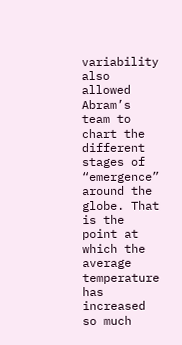variability also allowed Abram’s team to chart the different stages of “emergence” around the globe. That is the point at which the average temperature has increased so much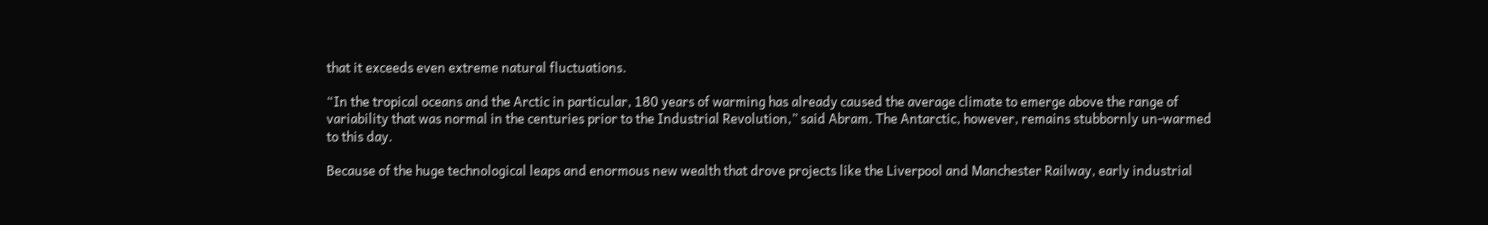that it exceeds even extreme natural fluctuations.

“In the tropical oceans and the Arctic in particular, 180 years of warming has already caused the average climate to emerge above the range of variability that was normal in the centuries prior to the Industrial Revolution,” said Abram. The Antarctic, however, remains stubbornly un-warmed to this day.

Because of the huge technological leaps and enormous new wealth that drove projects like the Liverpool and Manchester Railway, early industrial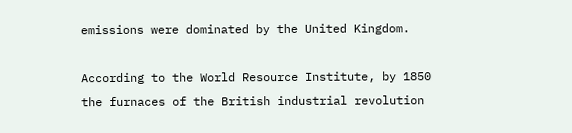emissions were dominated by the United Kingdom.

According to the World Resource Institute, by 1850 the furnaces of the British industrial revolution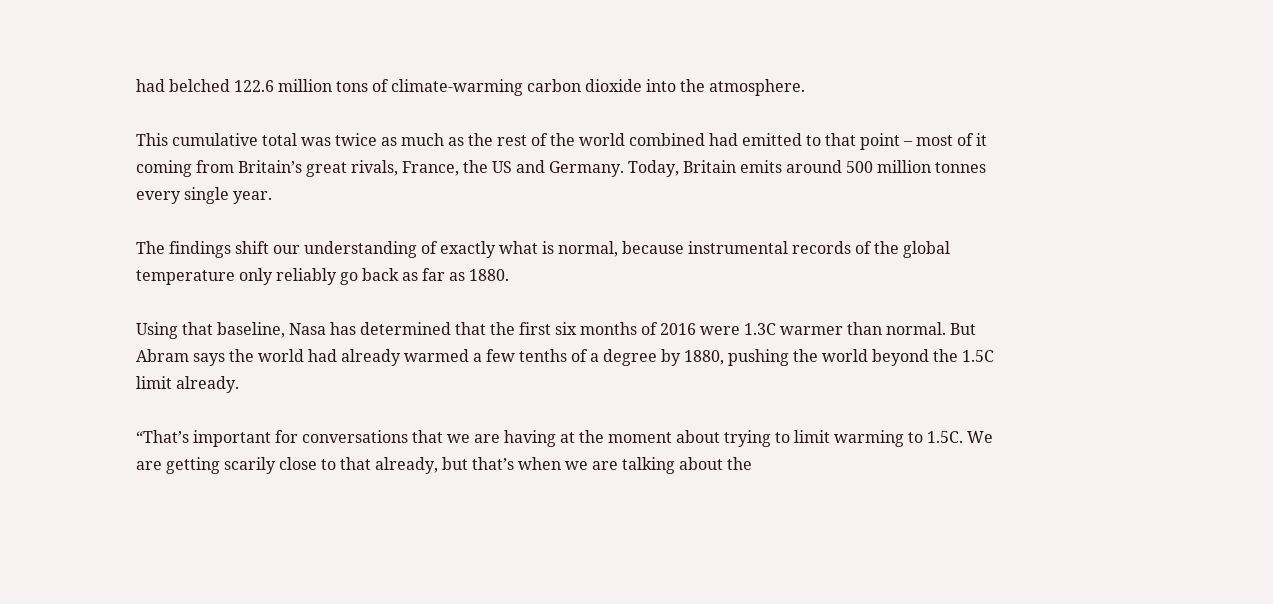had belched 122.6 million tons of climate-warming carbon dioxide into the atmosphere.

This cumulative total was twice as much as the rest of the world combined had emitted to that point – most of it coming from Britain’s great rivals, France, the US and Germany. Today, Britain emits around 500 million tonnes every single year.

The findings shift our understanding of exactly what is normal, because instrumental records of the global temperature only reliably go back as far as 1880.

Using that baseline, Nasa has determined that the first six months of 2016 were 1.3C warmer than normal. But Abram says the world had already warmed a few tenths of a degree by 1880, pushing the world beyond the 1.5C limit already.

“That’s important for conversations that we are having at the moment about trying to limit warming to 1.5C. We are getting scarily close to that already, but that’s when we are talking about the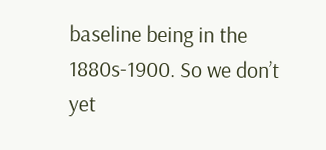baseline being in the 1880s-1900. So we don’t yet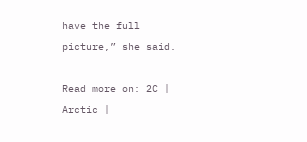have the full picture,” she said.

Read more on: 2C | Arctic |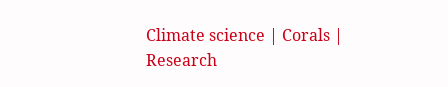Climate science | Corals | Research